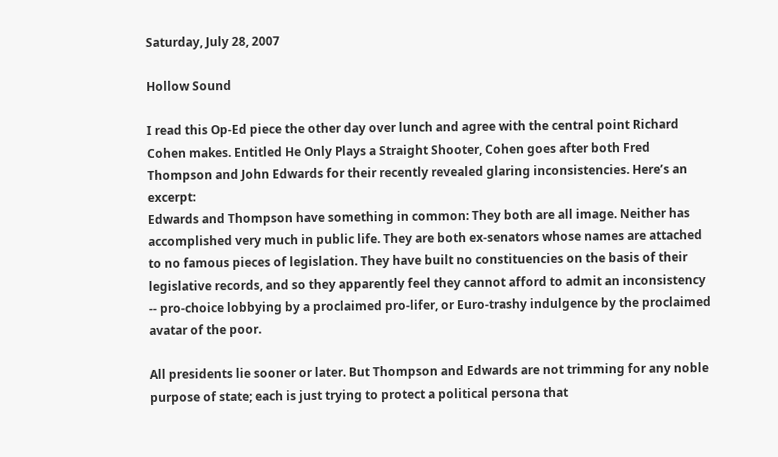Saturday, July 28, 2007

Hollow Sound

I read this Op-Ed piece the other day over lunch and agree with the central point Richard Cohen makes. Entitled He Only Plays a Straight Shooter, Cohen goes after both Fred Thompson and John Edwards for their recently revealed glaring inconsistencies. Here’s an excerpt:
Edwards and Thompson have something in common: They both are all image. Neither has accomplished very much in public life. They are both ex-senators whose names are attached to no famous pieces of legislation. They have built no constituencies on the basis of their legislative records, and so they apparently feel they cannot afford to admit an inconsistency -- pro-choice lobbying by a proclaimed pro-lifer, or Euro-trashy indulgence by the proclaimed avatar of the poor.

All presidents lie sooner or later. But Thompson and Edwards are not trimming for any noble purpose of state; each is just trying to protect a political persona that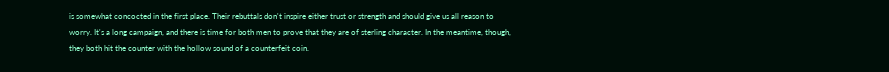is somewhat concocted in the first place. Their rebuttals don't inspire either trust or strength and should give us all reason to worry. It's a long campaign, and there is time for both men to prove that they are of sterling character. In the meantime, though, they both hit the counter with the hollow sound of a counterfeit coin.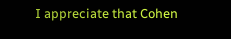I appreciate that Cohen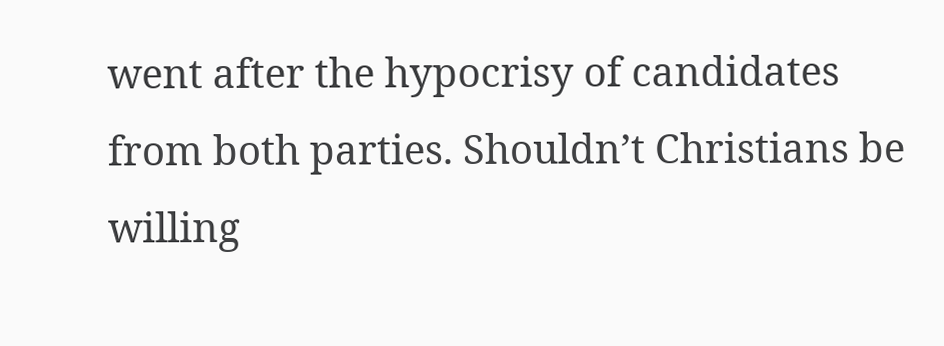went after the hypocrisy of candidates from both parties. Shouldn’t Christians be willing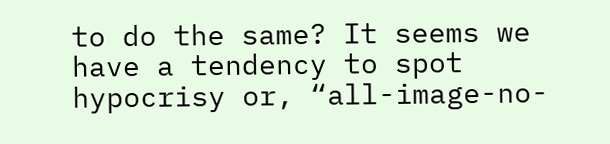to do the same? It seems we have a tendency to spot hypocrisy or, “all-image-no-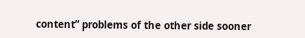content” problems of the other side sooner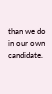than we do in our own candidate.